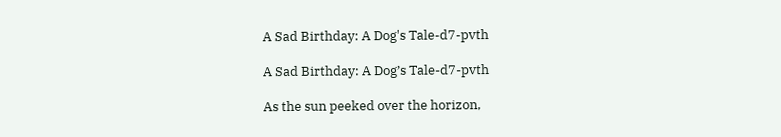A Sad Birthday: A Dog's Tale-d7-pvth

A Sad Birthday: A Dog’s Tale-d7-pvth

As the sun peeked over the horizon,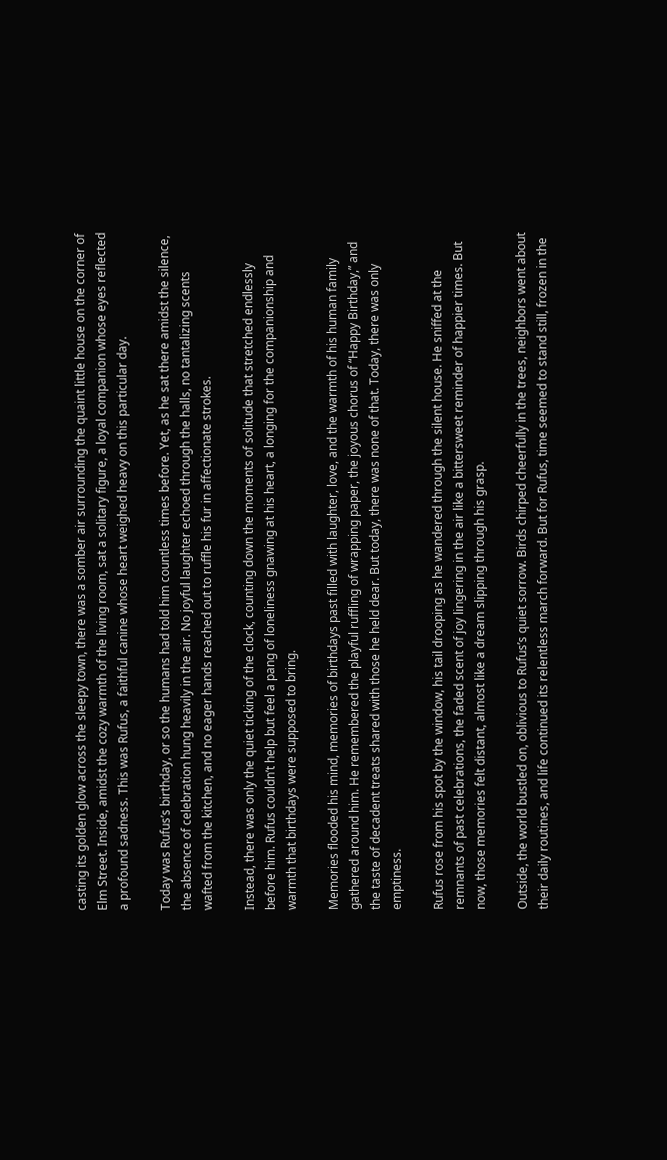casting its golden glow across the sleepy town, there was a somber air surrounding the quaint little house on the corner of Elm Street. Inside, amidst the cozy warmth of the living room, sat a solitary figure, a loyal companion whose eyes reflected a profound sadness. This was Rufus, a faithful canine whose heart weighed heavy on this particular day.

Today was Rufus’s birthday, or so the humans had told him countless times before. Yet, as he sat there amidst the silence, the absence of celebration hung heavily in the air. No joyful laughter echoed through the halls, no tantalizing scents wafted from the kitchen, and no eager hands reached out to ruffle his fur in affectionate strokes.

Instead, there was only the quiet ticking of the clock, counting down the moments of solitude that stretched endlessly before him. Rufus couldn’t help but feel a pang of loneliness gnawing at his heart, a longing for the companionship and warmth that birthdays were supposed to bring.

Memories flooded his mind, memories of birthdays past filled with laughter, love, and the warmth of his human family gathered around him. He remembered the playful ruffling of wrapping paper, the joyous chorus of “Happy Birthday,” and the taste of decadent treats shared with those he held dear. But today, there was none of that. Today, there was only emptiness.

Rufus rose from his spot by the window, his tail drooping as he wandered through the silent house. He sniffed at the remnants of past celebrations, the faded scent of joy lingering in the air like a bittersweet reminder of happier times. But now, those memories felt distant, almost like a dream slipping through his grasp.

Outside, the world bustled on, oblivious to Rufus’s quiet sorrow. Birds chirped cheerfully in the trees, neighbors went about their daily routines, and life continued its relentless march forward. But for Rufus, time seemed to stand still, frozen in the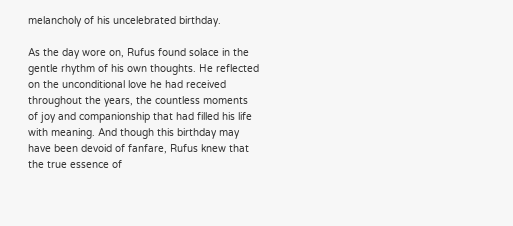melancholy of his uncelebrated birthday.

As the day wore on, Rufus found solace in the gentle rhythm of his own thoughts. He reflected on the unconditional love he had received throughout the years, the countless moments of joy and companionship that had filled his life with meaning. And though this birthday may have been devoid of fanfare, Rufus knew that the true essence of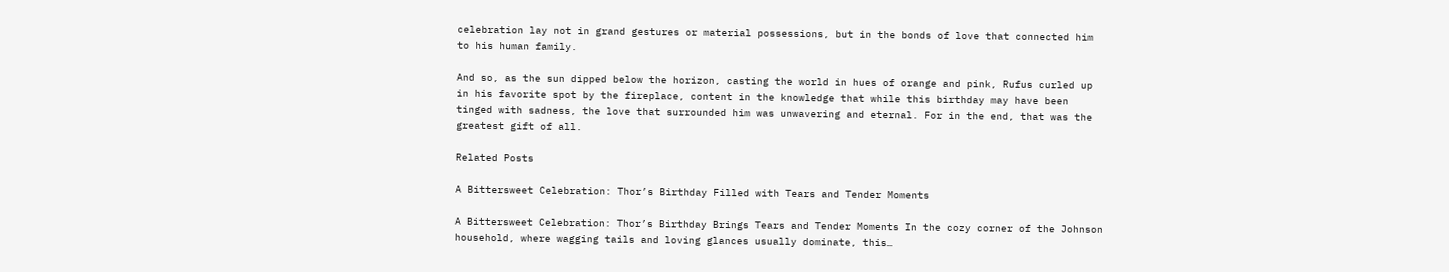celebration lay not in grand gestures or material possessions, but in the bonds of love that connected him to his human family.

And so, as the sun dipped below the horizon, casting the world in hues of orange and pink, Rufus curled up in his favorite spot by the fireplace, content in the knowledge that while this birthday may have been tinged with sadness, the love that surrounded him was unwavering and eternal. For in the end, that was the greatest gift of all.

Related Posts

A Bittersweet Celebration: Thor’s Birthday Filled with Tears and Tender Moments

A Bittersweet Celebration: Thor’s Birthday Brings Tears and Tender Moments In the cozy corner of the Johnson household, where wagging tails and loving glances usually dominate, this…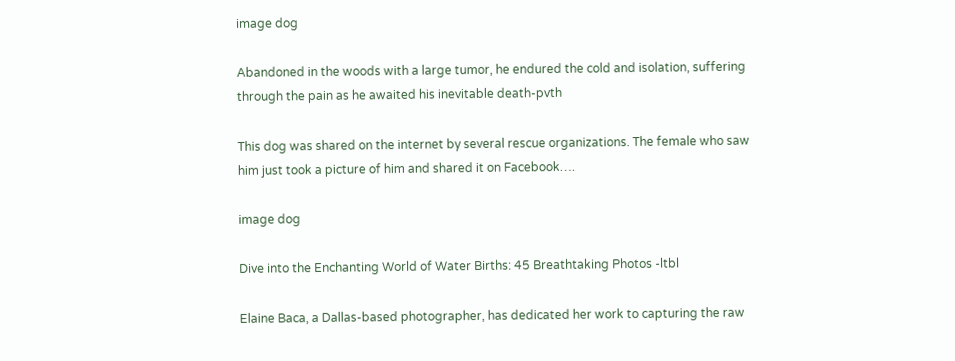image dog

Abandoned in the woods with a large tumor, he endured the cold and isolation, suffering through the pain as he awaited his inevitable death-pvth

This dog was shared on the internet by several rescue organizations. The female who saw him just took a picture of him and shared it on Facebook….

image dog

Dive into the Enchanting World of Water Births: 45 Breathtaking Photos -ltbl

Elaine Baca, a Dallas-based photographer, has dedicated her work to capturing the raw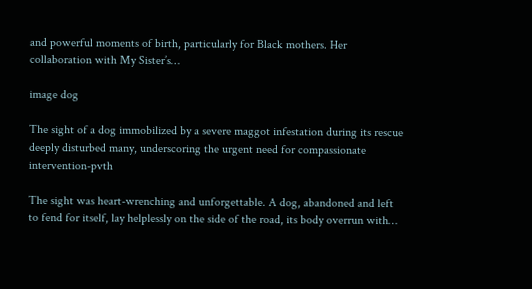and powerful moments of birth, particularly for Black mothers. Her collaboration with My Sister’s…

image dog

The sight of a dog immobilized by a severe maggot infestation during its rescue deeply disturbed many, underscoring the urgent need for compassionate intervention-pvth

The sight was heart-wrenching and unforgettable. A dog, abandoned and left to fend for itself, lay helplessly on the side of the road, its body overrun with…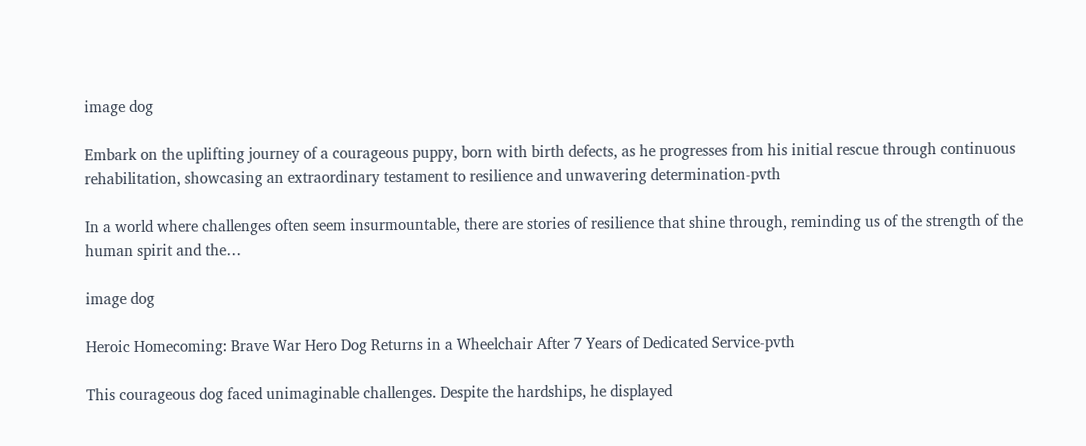image dog

Embark on the uplifting journey of a courageous puppy, born with birth defects, as he progresses from his initial rescue through continuous rehabilitation, showcasing an extraordinary testament to resilience and unwavering determination-pvth

In a world where challenges often seem insurmountable, there are stories of resilience that shine through, reminding us of the strength of the human spirit and the…

image dog

Heroic Homecoming: Brave War Hero Dog Returns in a Wheelchair After 7 Years of Dedicated Service-pvth

This courageous dog faced unimaginable challenges. Despite the hardships, he displayed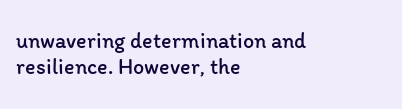unwavering determination and resilience. However, the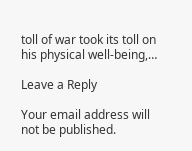toll of war took its toll on his physical well-being,…

Leave a Reply

Your email address will not be published.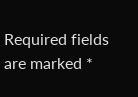Required fields are marked *